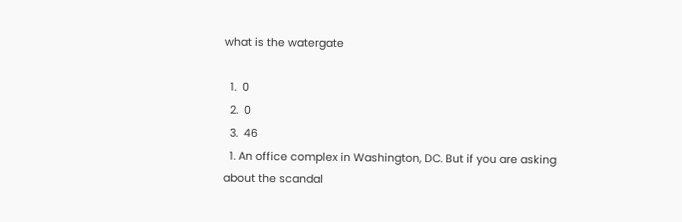what is the watergate

  1.  0
  2.  0
  3.  46
  1. An office complex in Washington, DC. But if you are asking about the scandal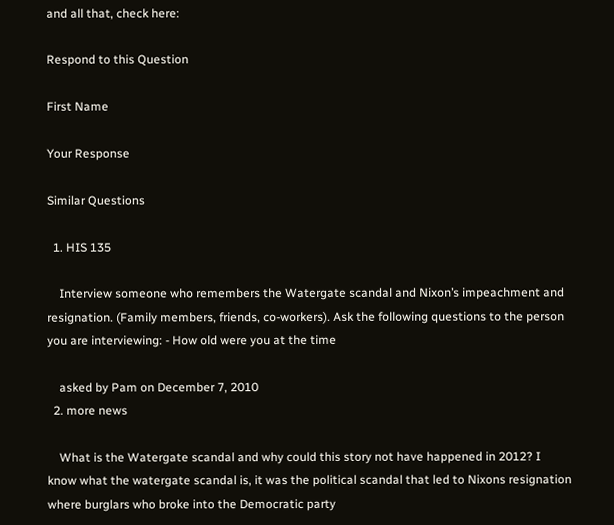and all that, check here:

Respond to this Question

First Name

Your Response

Similar Questions

  1. HIS 135

    Interview someone who remembers the Watergate scandal and Nixon’s impeachment and resignation. (Family members, friends, co-workers). Ask the following questions to the person you are interviewing: - How old were you at the time

    asked by Pam on December 7, 2010
  2. more news

    What is the Watergate scandal and why could this story not have happened in 2012? I know what the watergate scandal is, it was the political scandal that led to Nixons resignation where burglars who broke into the Democratic party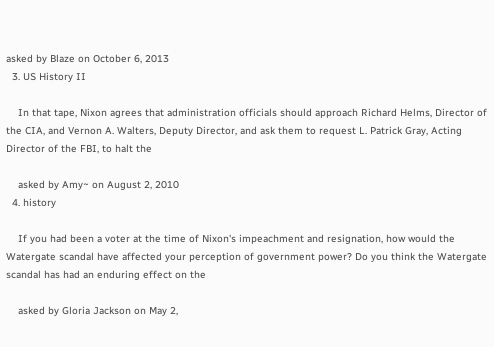asked by Blaze on October 6, 2013
  3. US History II

    In that tape, Nixon agrees that administration officials should approach Richard Helms, Director of the CIA, and Vernon A. Walters, Deputy Director, and ask them to request L. Patrick Gray, Acting Director of the FBI, to halt the

    asked by Amy~ on August 2, 2010
  4. history

    If you had been a voter at the time of Nixon's impeachment and resignation, how would the Watergate scandal have affected your perception of government power? Do you think the Watergate scandal has had an enduring effect on the

    asked by Gloria Jackson on May 2,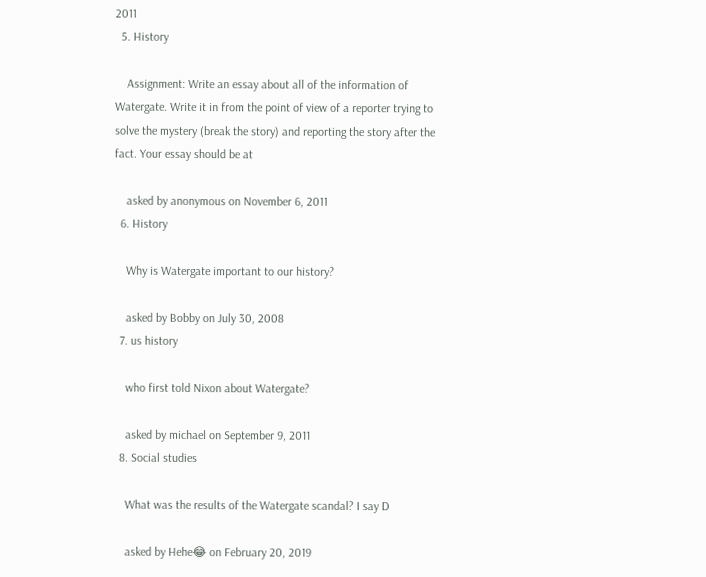2011
  5. History

    Assignment: Write an essay about all of the information of Watergate. Write it in from the point of view of a reporter trying to solve the mystery (break the story) and reporting the story after the fact. Your essay should be at

    asked by anonymous on November 6, 2011
  6. History

    Why is Watergate important to our history?

    asked by Bobby on July 30, 2008
  7. us history

    who first told Nixon about Watergate?

    asked by michael on September 9, 2011
  8. Social studies

    What was the results of the Watergate scandal? I say D

    asked by Hehe😂 on February 20, 2019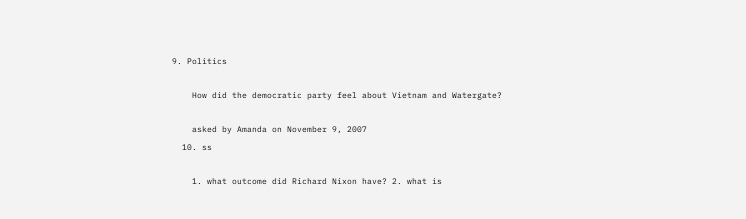9. Politics

    How did the democratic party feel about Vietnam and Watergate?

    asked by Amanda on November 9, 2007
  10. ss

    1. what outcome did Richard Nixon have? 2. what is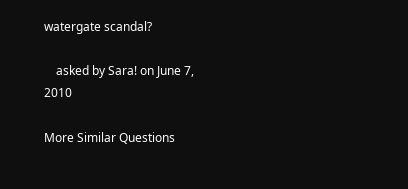watergate scandal?

    asked by Sara! on June 7, 2010

More Similar Questions